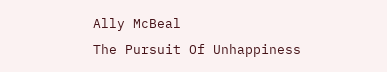Ally McBeal
The Pursuit Of Unhappiness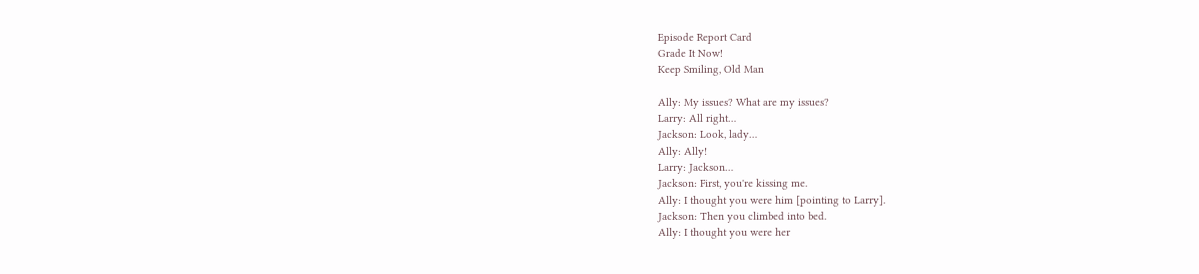Episode Report Card
Grade It Now!
Keep Smiling, Old Man

Ally: My issues? What are my issues?
Larry: All right…
Jackson: Look, lady…
Ally: Ally!
Larry: Jackson…
Jackson: First, you're kissing me.
Ally: I thought you were him [pointing to Larry].
Jackson: Then you climbed into bed.
Ally: I thought you were her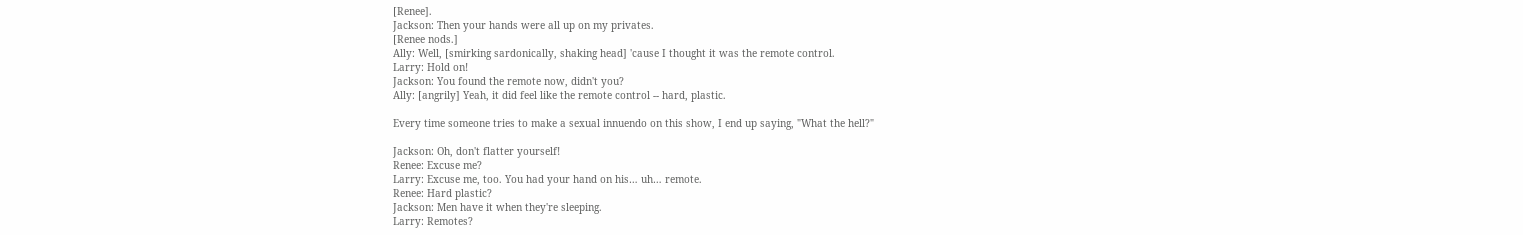[Renee].
Jackson: Then your hands were all up on my privates.
[Renee nods.]
Ally: Well, [smirking sardonically, shaking head] 'cause I thought it was the remote control.
Larry: Hold on!
Jackson: You found the remote now, didn't you?
Ally: [angrily] Yeah, it did feel like the remote control -- hard, plastic.

Every time someone tries to make a sexual innuendo on this show, I end up saying, "What the hell?"

Jackson: Oh, don't flatter yourself!
Renee: Excuse me?
Larry: Excuse me, too. You had your hand on his… uh… remote.
Renee: Hard plastic?
Jackson: Men have it when they're sleeping.
Larry: Remotes?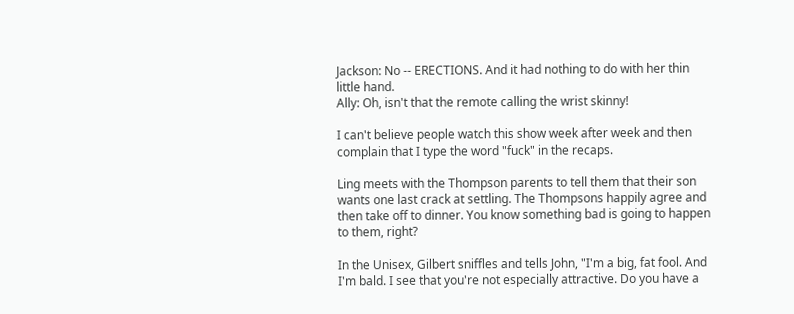Jackson: No -- ERECTIONS. And it had nothing to do with her thin little hand.
Ally: Oh, isn't that the remote calling the wrist skinny!

I can't believe people watch this show week after week and then complain that I type the word "fuck" in the recaps.

Ling meets with the Thompson parents to tell them that their son wants one last crack at settling. The Thompsons happily agree and then take off to dinner. You know something bad is going to happen to them, right?

In the Unisex, Gilbert sniffles and tells John, "I'm a big, fat fool. And I'm bald. I see that you're not especially attractive. Do you have a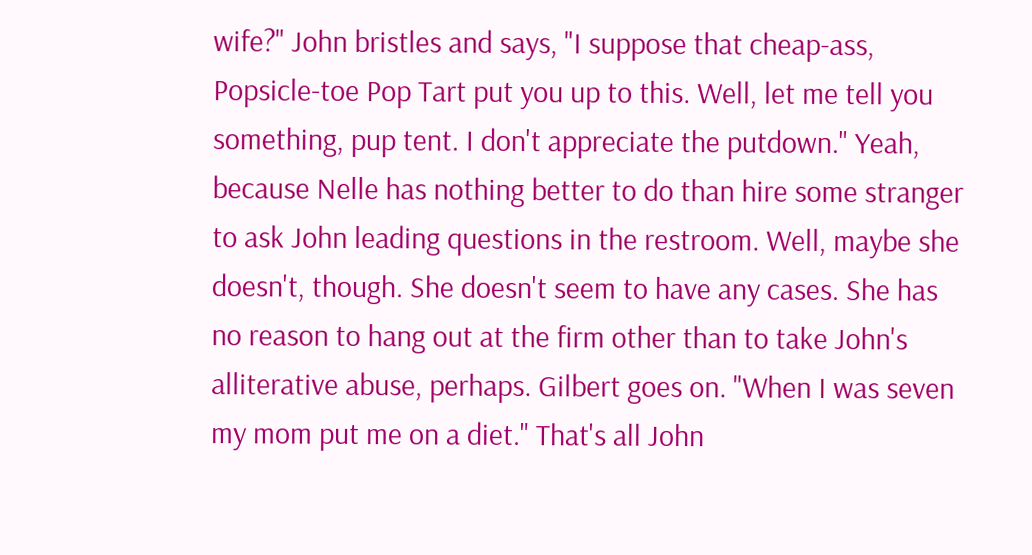wife?" John bristles and says, "I suppose that cheap-ass, Popsicle-toe Pop Tart put you up to this. Well, let me tell you something, pup tent. I don't appreciate the putdown." Yeah, because Nelle has nothing better to do than hire some stranger to ask John leading questions in the restroom. Well, maybe she doesn't, though. She doesn't seem to have any cases. She has no reason to hang out at the firm other than to take John's alliterative abuse, perhaps. Gilbert goes on. "When I was seven my mom put me on a diet." That's all John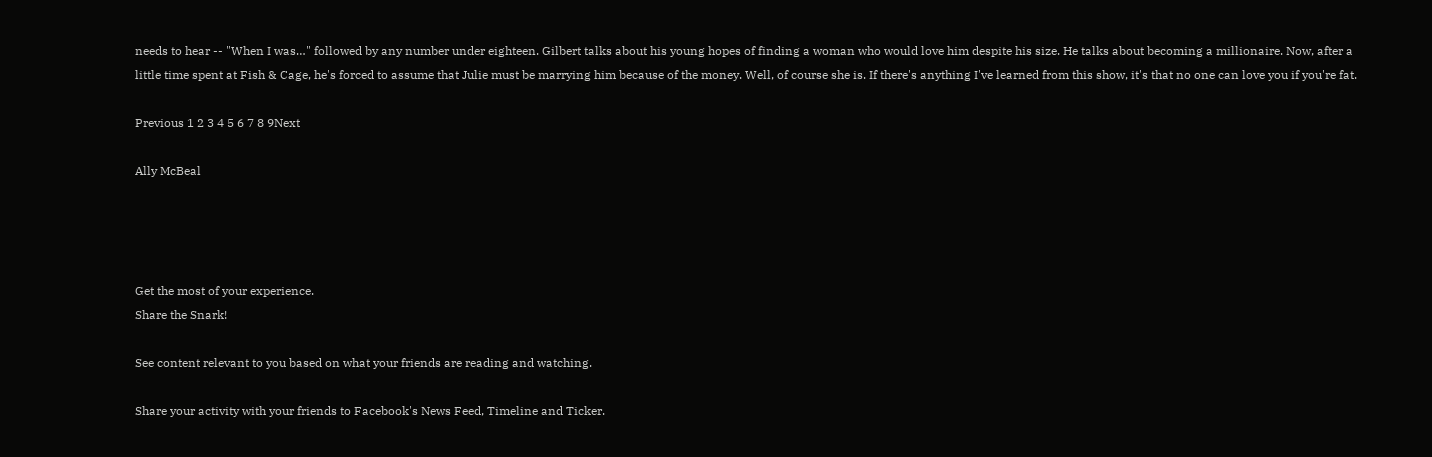needs to hear -- "When I was…" followed by any number under eighteen. Gilbert talks about his young hopes of finding a woman who would love him despite his size. He talks about becoming a millionaire. Now, after a little time spent at Fish & Cage, he's forced to assume that Julie must be marrying him because of the money. Well, of course she is. If there's anything I've learned from this show, it's that no one can love you if you're fat.

Previous 1 2 3 4 5 6 7 8 9Next

Ally McBeal




Get the most of your experience.
Share the Snark!

See content relevant to you based on what your friends are reading and watching.

Share your activity with your friends to Facebook's News Feed, Timeline and Ticker.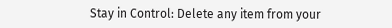Stay in Control: Delete any item from your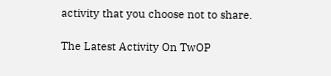activity that you choose not to share.

The Latest Activity On TwOP